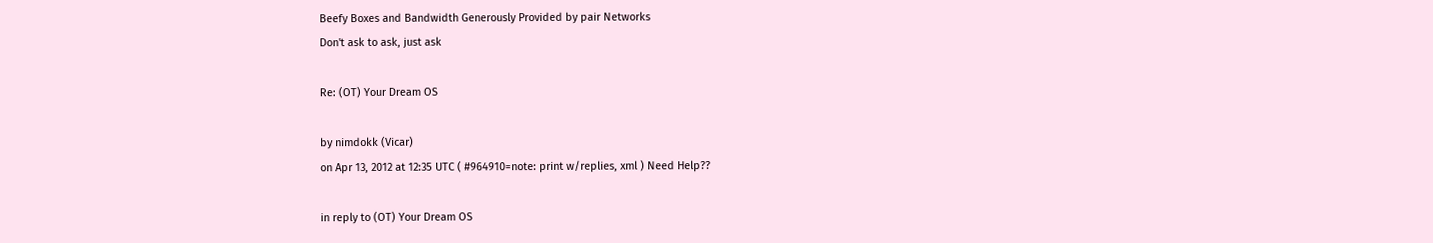Beefy Boxes and Bandwidth Generously Provided by pair Networks
Don't ask to ask, just ask

Re: (OT) Your Dream OS

by nimdokk (Vicar)
on Apr 13, 2012 at 12:35 UTC ( #964910=note: print w/replies, xml ) Need Help??

in reply to (OT) Your Dream OS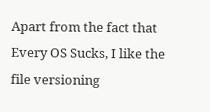Apart from the fact that Every OS Sucks, I like the file versioning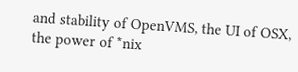and stability of OpenVMS, the UI of OSX, the power of *nix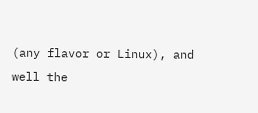(any flavor or Linux), and well the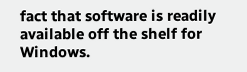fact that software is readily available off the shelf for Windows.